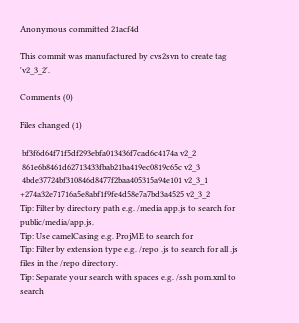Anonymous committed 21acf4d

This commit was manufactured by cvs2svn to create tag 'v2_3_2'.

Comments (0)

Files changed (1)

 bf3f6d64f71f5df293ebfa013436f7cad6c4174a v2_2
 861e6b8461d62713433fbab21ba419ec0819c65c v2_3
 4bde37724bf310846d8477f2baa405315a94e101 v2_3_1
+274a32e71716a5e8abf1f9fe4d58e7a7bd3a4525 v2_3_2
Tip: Filter by directory path e.g. /media app.js to search for public/media/app.js.
Tip: Use camelCasing e.g. ProjME to search for
Tip: Filter by extension type e.g. /repo .js to search for all .js files in the /repo directory.
Tip: Separate your search with spaces e.g. /ssh pom.xml to search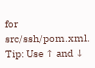for src/ssh/pom.xml.
Tip: Use ↑ and ↓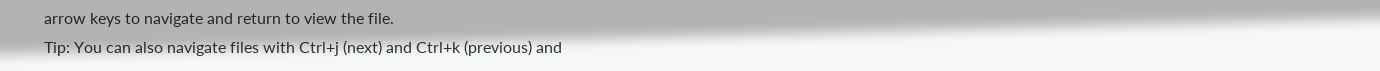arrow keys to navigate and return to view the file.
Tip: You can also navigate files with Ctrl+j (next) and Ctrl+k (previous) and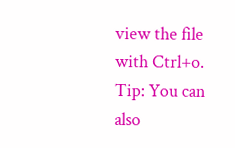view the file with Ctrl+o.
Tip: You can also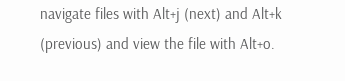navigate files with Alt+j (next) and Alt+k (previous) and view the file with Alt+o.